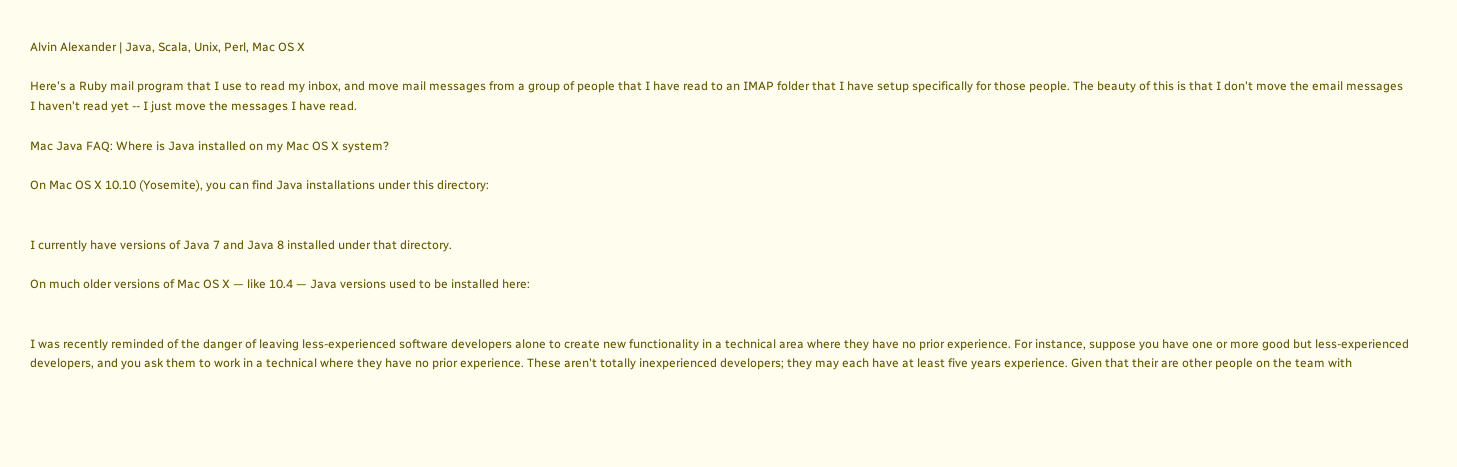Alvin Alexander | Java, Scala, Unix, Perl, Mac OS X

Here's a Ruby mail program that I use to read my inbox, and move mail messages from a group of people that I have read to an IMAP folder that I have setup specifically for those people. The beauty of this is that I don't move the email messages I haven't read yet -- I just move the messages I have read.

Mac Java FAQ: Where is Java installed on my Mac OS X system?

On Mac OS X 10.10 (Yosemite), you can find Java installations under this directory:


I currently have versions of Java 7 and Java 8 installed under that directory.

On much older versions of Mac OS X — like 10.4 — Java versions used to be installed here:


I was recently reminded of the danger of leaving less-experienced software developers alone to create new functionality in a technical area where they have no prior experience. For instance, suppose you have one or more good but less-experienced developers, and you ask them to work in a technical where they have no prior experience. These aren't totally inexperienced developers; they may each have at least five years experience. Given that their are other people on the team with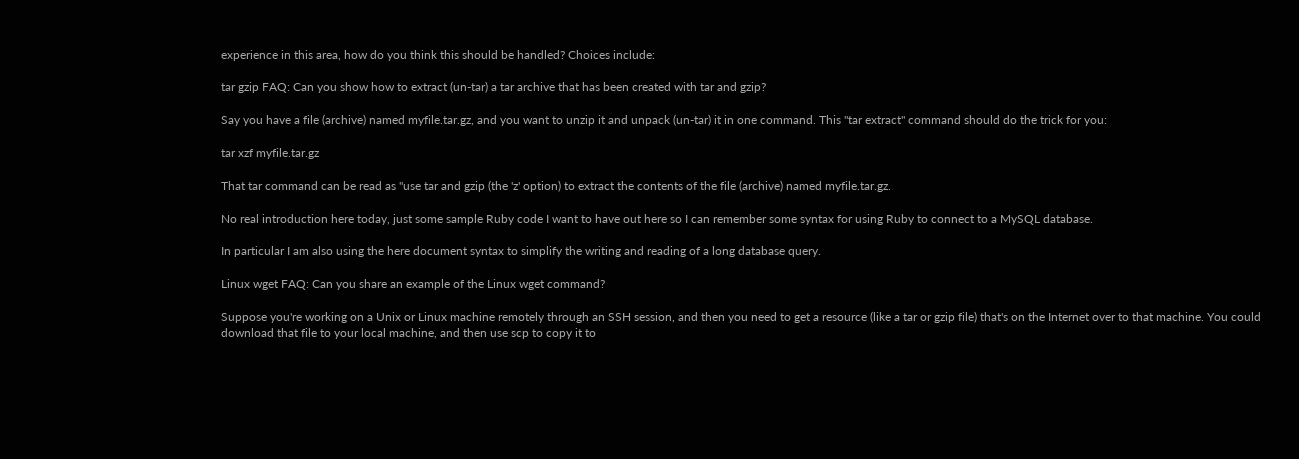experience in this area, how do you think this should be handled? Choices include:

tar gzip FAQ: Can you show how to extract (un-tar) a tar archive that has been created with tar and gzip?

Say you have a file (archive) named myfile.tar.gz, and you want to unzip it and unpack (un-tar) it in one command. This "tar extract" command should do the trick for you:

tar xzf myfile.tar.gz

That tar command can be read as "use tar and gzip (the 'z' option) to extract the contents of the file (archive) named myfile.tar.gz.

No real introduction here today, just some sample Ruby code I want to have out here so I can remember some syntax for using Ruby to connect to a MySQL database.

In particular I am also using the here document syntax to simplify the writing and reading of a long database query.

Linux wget FAQ: Can you share an example of the Linux wget command?

Suppose you're working on a Unix or Linux machine remotely through an SSH session, and then you need to get a resource (like a tar or gzip file) that's on the Internet over to that machine. You could download that file to your local machine, and then use scp to copy it to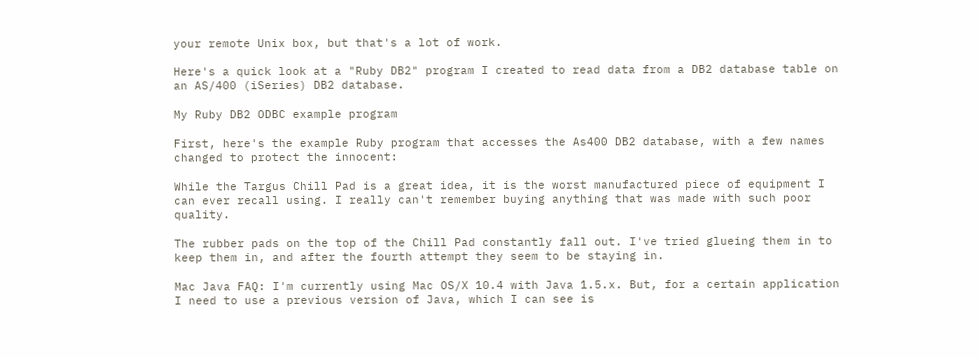your remote Unix box, but that's a lot of work.

Here's a quick look at a "Ruby DB2" program I created to read data from a DB2 database table on an AS/400 (iSeries) DB2 database.

My Ruby DB2 ODBC example program

First, here's the example Ruby program that accesses the As400 DB2 database, with a few names changed to protect the innocent:

While the Targus Chill Pad is a great idea, it is the worst manufactured piece of equipment I can ever recall using. I really can't remember buying anything that was made with such poor quality.

The rubber pads on the top of the Chill Pad constantly fall out. I've tried glueing them in to keep them in, and after the fourth attempt they seem to be staying in.

Mac Java FAQ: I'm currently using Mac OS/X 10.4 with Java 1.5.x. But, for a certain application I need to use a previous version of Java, which I can see is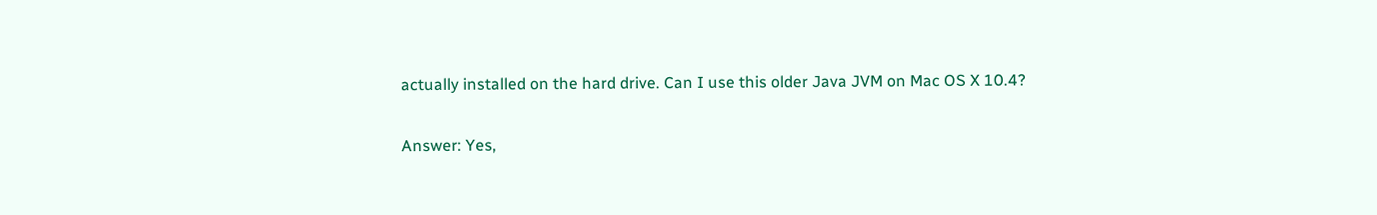actually installed on the hard drive. Can I use this older Java JVM on Mac OS X 10.4?

Answer: Yes,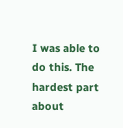I was able to do this. The hardest part about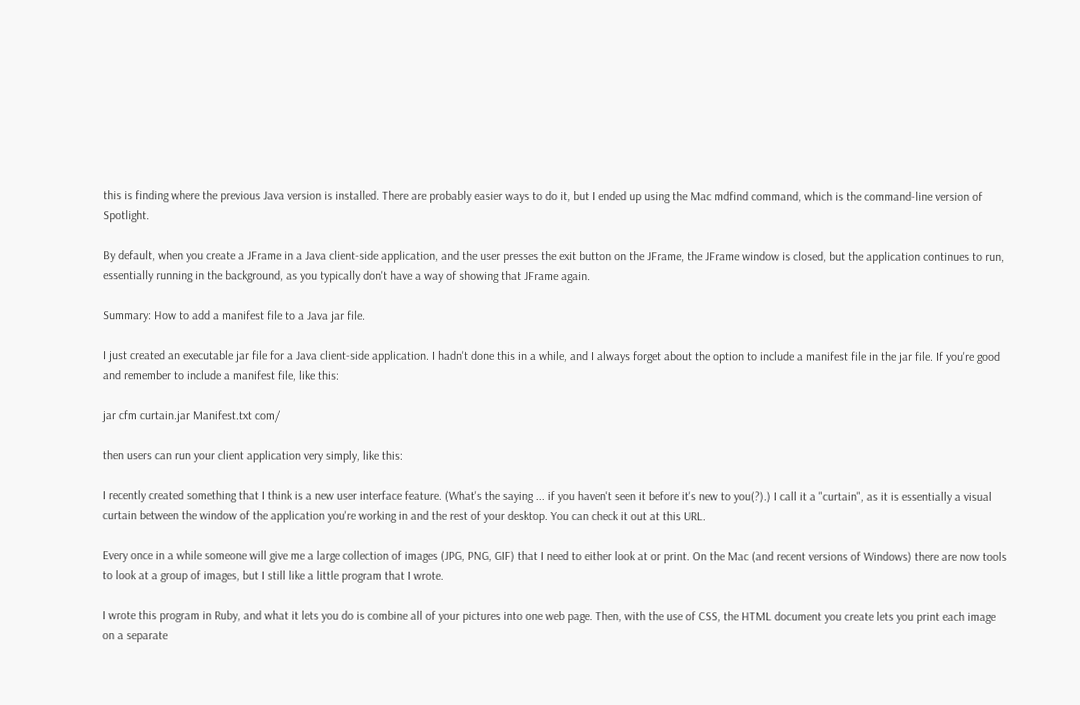this is finding where the previous Java version is installed. There are probably easier ways to do it, but I ended up using the Mac mdfind command, which is the command-line version of Spotlight.

By default, when you create a JFrame in a Java client-side application, and the user presses the exit button on the JFrame, the JFrame window is closed, but the application continues to run, essentially running in the background, as you typically don't have a way of showing that JFrame again.

Summary: How to add a manifest file to a Java jar file.

I just created an executable jar file for a Java client-side application. I hadn't done this in a while, and I always forget about the option to include a manifest file in the jar file. If you're good and remember to include a manifest file, like this:

jar cfm curtain.jar Manifest.txt com/

then users can run your client application very simply, like this:

I recently created something that I think is a new user interface feature. (What's the saying ... if you haven't seen it before it's new to you(?).) I call it a "curtain", as it is essentially a visual curtain between the window of the application you're working in and the rest of your desktop. You can check it out at this URL.

Every once in a while someone will give me a large collection of images (JPG, PNG, GIF) that I need to either look at or print. On the Mac (and recent versions of Windows) there are now tools to look at a group of images, but I still like a little program that I wrote.

I wrote this program in Ruby, and what it lets you do is combine all of your pictures into one web page. Then, with the use of CSS, the HTML document you create lets you print each image on a separate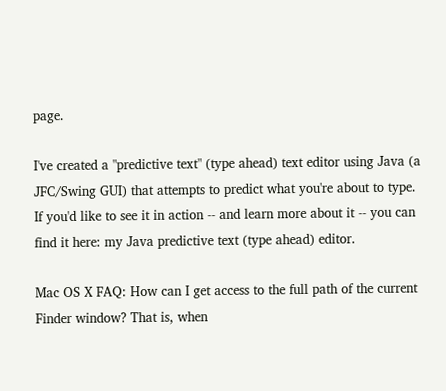page.

I've created a "predictive text" (type ahead) text editor using Java (a JFC/Swing GUI) that attempts to predict what you're about to type. If you'd like to see it in action -- and learn more about it -- you can find it here: my Java predictive text (type ahead) editor.

Mac OS X FAQ: How can I get access to the full path of the current Finder window? That is, when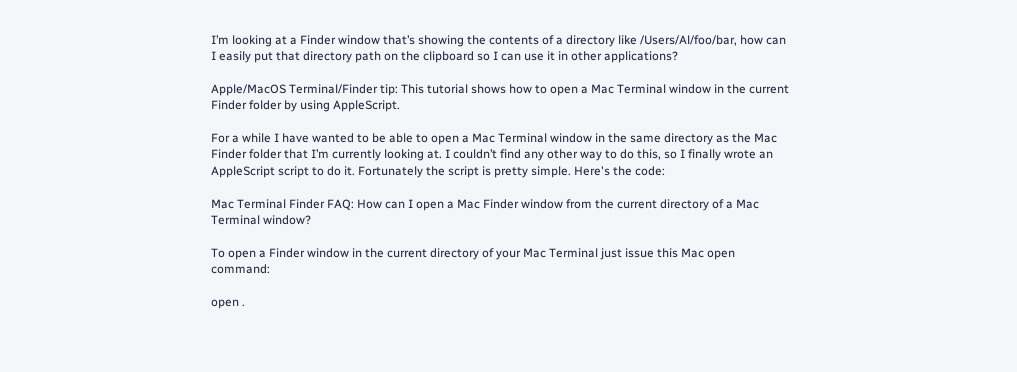I’m looking at a Finder window that’s showing the contents of a directory like /Users/Al/foo/bar, how can I easily put that directory path on the clipboard so I can use it in other applications?

Apple/MacOS Terminal/Finder tip: This tutorial shows how to open a Mac Terminal window in the current Finder folder by using AppleScript.

For a while I have wanted to be able to open a Mac Terminal window in the same directory as the Mac Finder folder that I’m currently looking at. I couldn’t find any other way to do this, so I finally wrote an AppleScript script to do it. Fortunately the script is pretty simple. Here's the code:

Mac Terminal Finder FAQ: How can I open a Mac Finder window from the current directory of a Mac Terminal window?

To open a Finder window in the current directory of your Mac Terminal just issue this Mac open command:

open .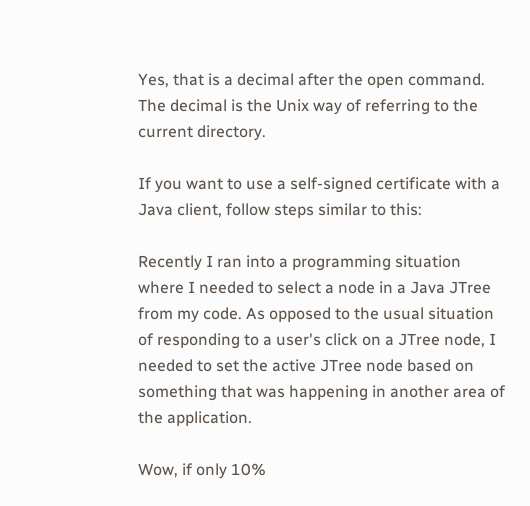Yes, that is a decimal after the open command. The decimal is the Unix way of referring to the current directory.

If you want to use a self-signed certificate with a Java client, follow steps similar to this:

Recently I ran into a programming situation where I needed to select a node in a Java JTree from my code. As opposed to the usual situation of responding to a user's click on a JTree node, I needed to set the active JTree node based on something that was happening in another area of the application.

Wow, if only 10%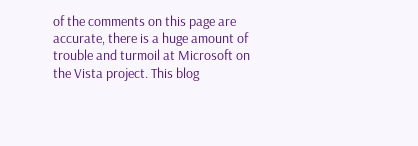of the comments on this page are accurate, there is a huge amount of trouble and turmoil at Microsoft on the Vista project. This blog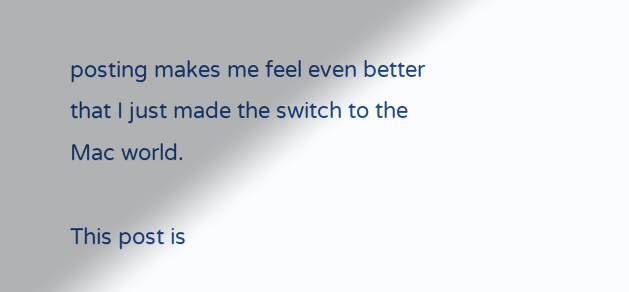posting makes me feel even better that I just made the switch to the Mac world.

This post is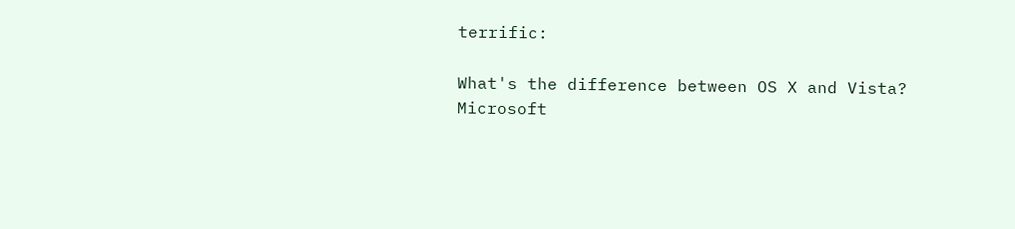terrific:

What's the difference between OS X and Vista?
Microsoft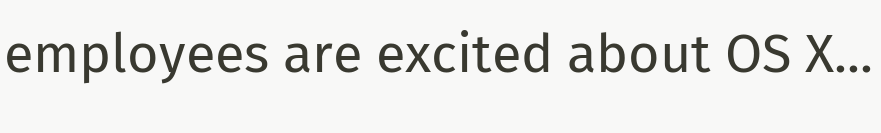employees are excited about OS X...